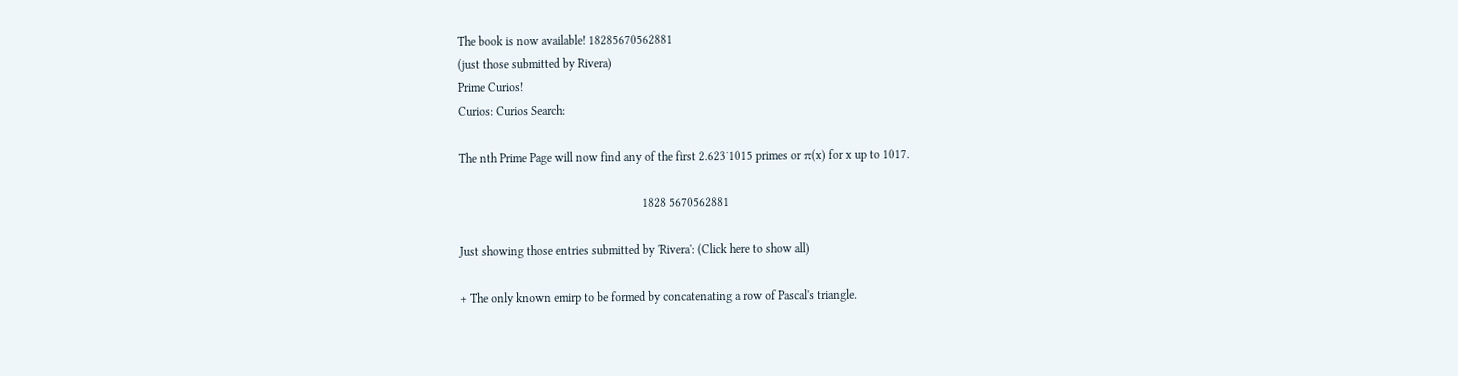The book is now available! 18285670562881
(just those submitted by Rivera)
Prime Curios!
Curios: Curios Search:

The nth Prime Page will now find any of the first 2.623˙1015 primes or π(x) for x up to 1017.

                                                             1828 5670562881

Just showing those entries submitted by 'Rivera': (Click here to show all)

+ The only known emirp to be formed by concatenating a row of Pascal's triangle.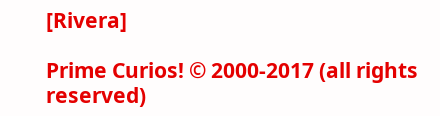[Rivera]

Prime Curios! © 2000-2017 (all rights reserved)